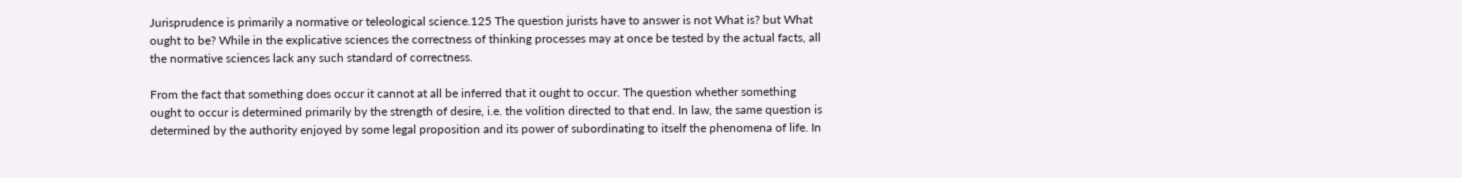Jurisprudence is primarily a normative or teleological science.125 The question jurists have to answer is not What is? but What ought to be? While in the explicative sciences the correctness of thinking processes may at once be tested by the actual facts, all the normative sciences lack any such standard of correctness.

From the fact that something does occur it cannot at all be inferred that it ought to occur. The question whether something ought to occur is determined primarily by the strength of desire, i.e. the volition directed to that end. In law, the same question is determined by the authority enjoyed by some legal proposition and its power of subordinating to itself the phenomena of life. In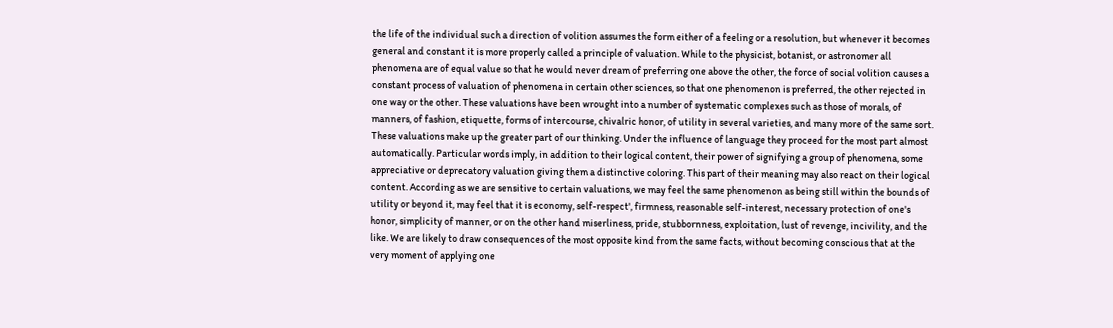the life of the individual such a direction of volition assumes the form either of a feeling or a resolution, but whenever it becomes general and constant it is more properly called a principle of valuation. While to the physicist, botanist, or astronomer all phenomena are of equal value so that he would never dream of preferring one above the other, the force of social volition causes a constant process of valuation of phenomena in certain other sciences, so that one phenomenon is preferred, the other rejected in one way or the other. These valuations have been wrought into a number of systematic complexes such as those of morals, of manners, of fashion, etiquette, forms of intercourse, chivalric honor, of utility in several varieties, and many more of the same sort. These valuations make up the greater part of our thinking. Under the influence of language they proceed for the most part almost automatically. Particular words imply, in addition to their logical content, their power of signifying a group of phenomena, some appreciative or deprecatory valuation giving them a distinctive coloring. This part of their meaning may also react on their logical content. According as we are sensitive to certain valuations, we may feel the same phenomenon as being still within the bounds of utility or beyond it, may feel that it is economy, self-respect', firmness, reasonable self-interest, necessary protection of one's honor, simplicity of manner, or on the other hand miserliness, pride, stubbornness, exploitation, lust of revenge, incivility, and the like. We are likely to draw consequences of the most opposite kind from the same facts, without becoming conscious that at the very moment of applying one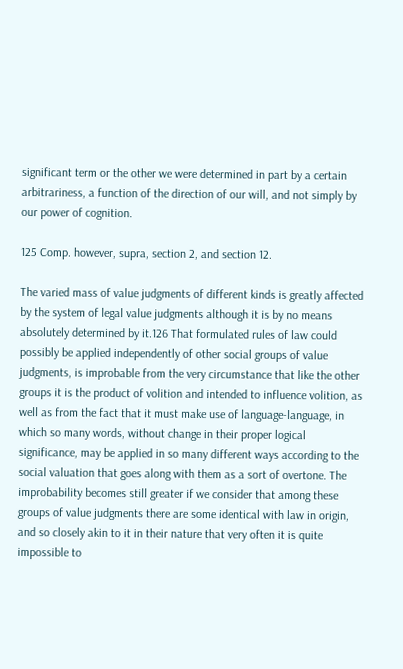significant term or the other we were determined in part by a certain arbitrariness, a function of the direction of our will, and not simply by our power of cognition.

125 Comp. however, supra, section 2, and section 12.

The varied mass of value judgments of different kinds is greatly affected by the system of legal value judgments although it is by no means absolutely determined by it.126 That formulated rules of law could possibly be applied independently of other social groups of value judgments, is improbable from the very circumstance that like the other groups it is the product of volition and intended to influence volition, as well as from the fact that it must make use of language-language, in which so many words, without change in their proper logical significance, may be applied in so many different ways according to the social valuation that goes along with them as a sort of overtone. The improbability becomes still greater if we consider that among these groups of value judgments there are some identical with law in origin, and so closely akin to it in their nature that very often it is quite impossible to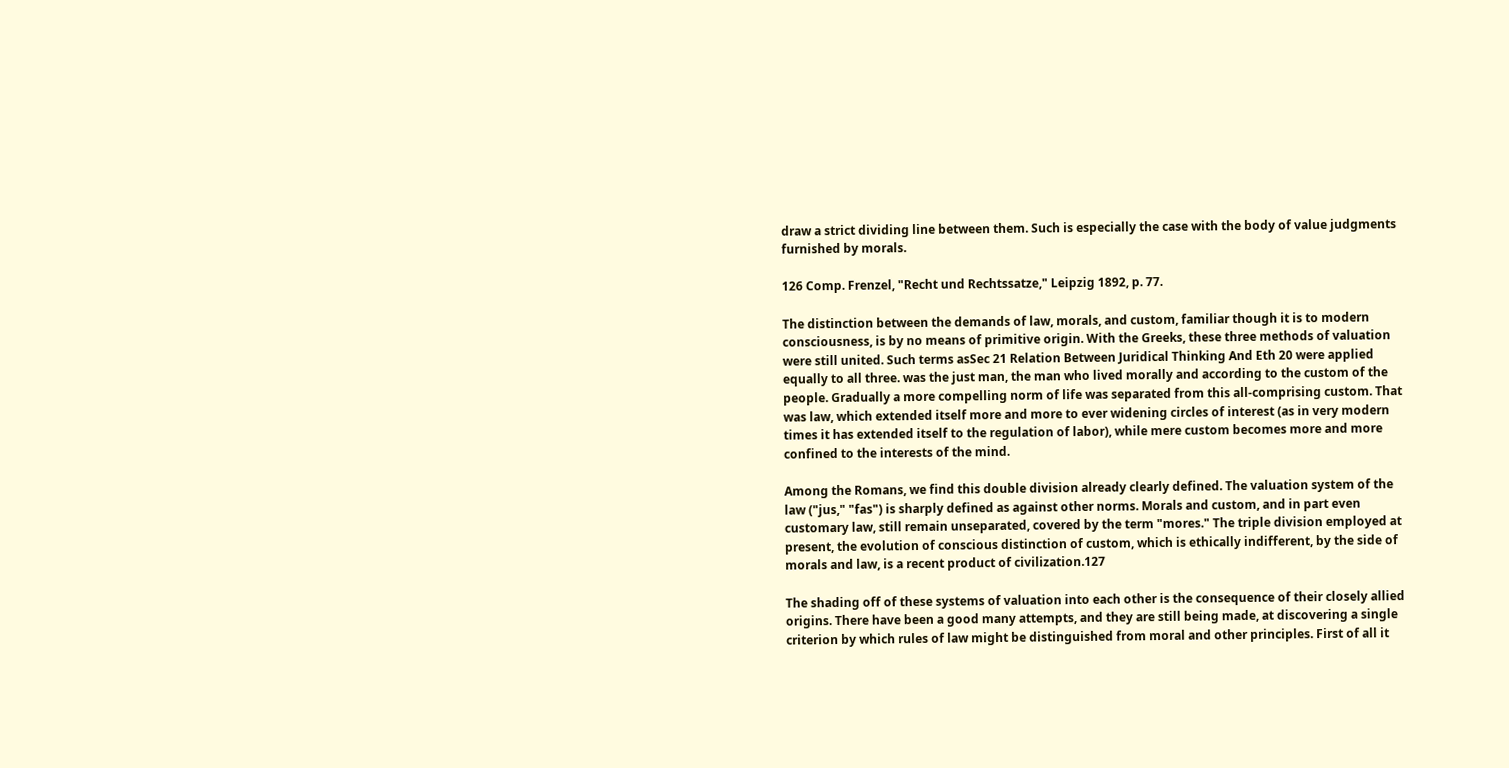draw a strict dividing line between them. Such is especially the case with the body of value judgments furnished by morals.

126 Comp. Frenzel, "Recht und Rechtssatze," Leipzig 1892, p. 77.

The distinction between the demands of law, morals, and custom, familiar though it is to modern consciousness, is by no means of primitive origin. With the Greeks, these three methods of valuation were still united. Such terms asSec 21 Relation Between Juridical Thinking And Eth 20 were applied equally to all three. was the just man, the man who lived morally and according to the custom of the people. Gradually a more compelling norm of life was separated from this all-comprising custom. That was law, which extended itself more and more to ever widening circles of interest (as in very modern times it has extended itself to the regulation of labor), while mere custom becomes more and more confined to the interests of the mind.

Among the Romans, we find this double division already clearly defined. The valuation system of the law ("jus," "fas") is sharply defined as against other norms. Morals and custom, and in part even customary law, still remain unseparated, covered by the term "mores." The triple division employed at present, the evolution of conscious distinction of custom, which is ethically indifferent, by the side of morals and law, is a recent product of civilization.127

The shading off of these systems of valuation into each other is the consequence of their closely allied origins. There have been a good many attempts, and they are still being made, at discovering a single criterion by which rules of law might be distinguished from moral and other principles. First of all it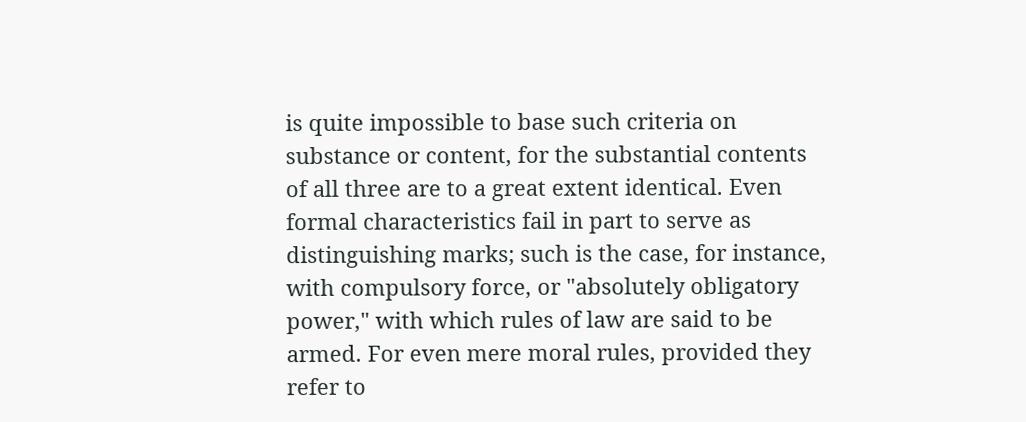is quite impossible to base such criteria on substance or content, for the substantial contents of all three are to a great extent identical. Even formal characteristics fail in part to serve as distinguishing marks; such is the case, for instance, with compulsory force, or "absolutely obligatory power," with which rules of law are said to be armed. For even mere moral rules, provided they refer to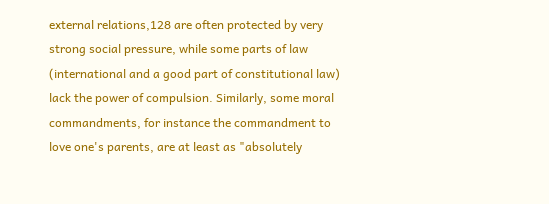external relations,128 are often protected by very strong social pressure, while some parts of law (international and a good part of constitutional law) lack the power of compulsion. Similarly, some moral commandments, for instance the commandment to love one's parents, are at least as "absolutely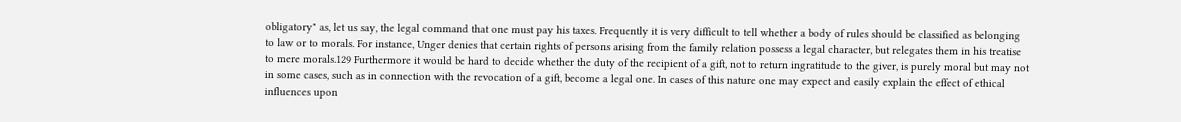obligatory" as, let us say, the legal command that one must pay his taxes. Frequently it is very difficult to tell whether a body of rules should be classified as belonging to law or to morals. For instance, Unger denies that certain rights of persons arising from the family relation possess a legal character, but relegates them in his treatise to mere morals.129 Furthermore it would be hard to decide whether the duty of the recipient of a gift, not to return ingratitude to the giver, is purely moral but may not in some cases, such as in connection with the revocation of a gift, become a legal one. In cases of this nature one may expect and easily explain the effect of ethical influences upon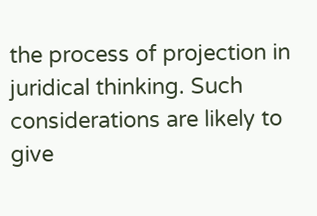the process of projection in juridical thinking. Such considerations are likely to give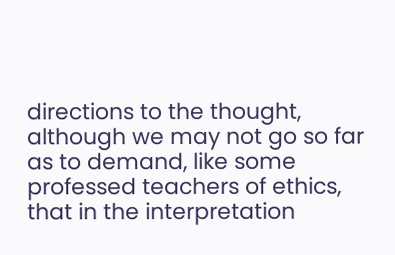directions to the thought, although we may not go so far as to demand, like some professed teachers of ethics, that in the interpretation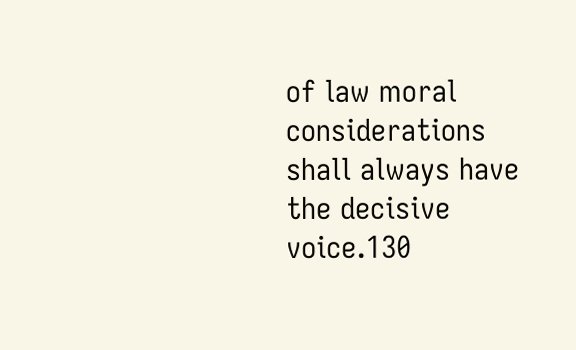of law moral considerations shall always have the decisive voice.130